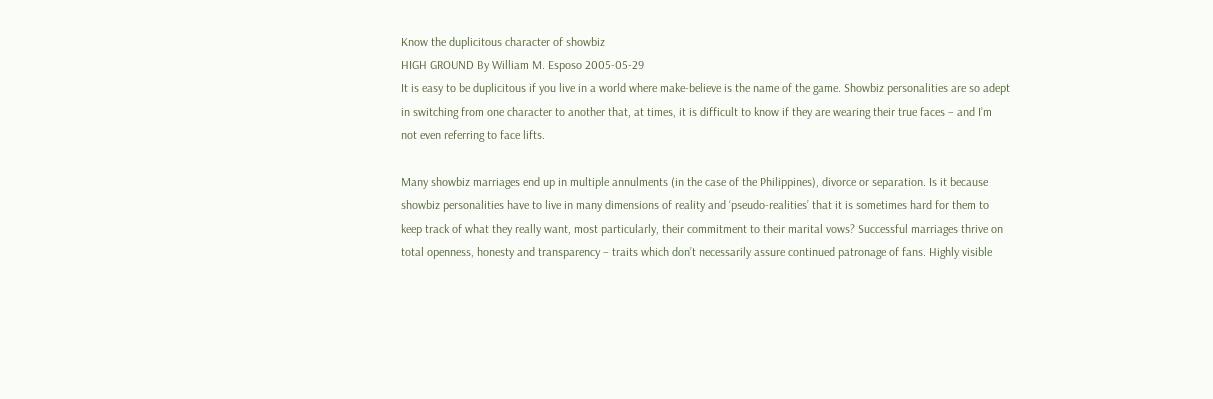Know the duplicitous character of showbiz
HIGH GROUND By William M. Esposo 2005-05-29
It is easy to be duplicitous if you live in a world where make-believe is the name of the game. Showbiz personalities are so adept in switching from one character to another that, at times, it is difficult to know if they are wearing their true faces – and I’m not even referring to face lifts.

Many showbiz marriages end up in multiple annulments (in the case of the Philippines), divorce or separation. Is it because showbiz personalities have to live in many dimensions of reality and ‘pseudo-realities’ that it is sometimes hard for them to keep track of what they really want, most particularly, their commitment to their marital vows? Successful marriages thrive on total openness, honesty and transparency – traits which don’t necessarily assure continued patronage of fans. Highly visible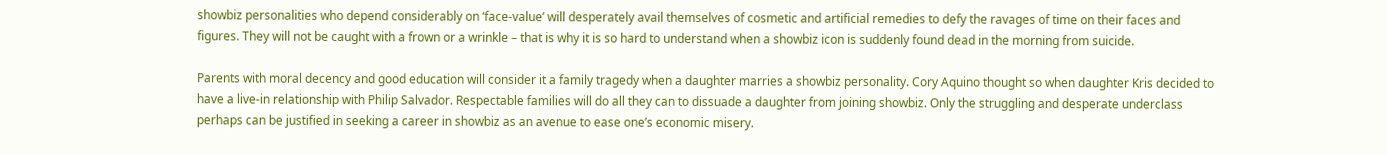showbiz personalities who depend considerably on ‘face-value’ will desperately avail themselves of cosmetic and artificial remedies to defy the ravages of time on their faces and figures. They will not be caught with a frown or a wrinkle – that is why it is so hard to understand when a showbiz icon is suddenly found dead in the morning from suicide.

Parents with moral decency and good education will consider it a family tragedy when a daughter marries a showbiz personality. Cory Aquino thought so when daughter Kris decided to have a live-in relationship with Philip Salvador. Respectable families will do all they can to dissuade a daughter from joining showbiz. Only the struggling and desperate underclass perhaps can be justified in seeking a career in showbiz as an avenue to ease one’s economic misery.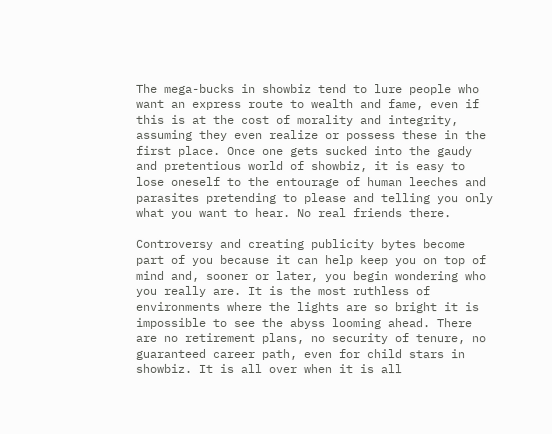The mega-bucks in showbiz tend to lure people who want an express route to wealth and fame, even if this is at the cost of morality and integrity, assuming they even realize or possess these in the first place. Once one gets sucked into the gaudy and pretentious world of showbiz, it is easy to lose oneself to the entourage of human leeches and parasites pretending to please and telling you only what you want to hear. No real friends there.

Controversy and creating publicity bytes become part of you because it can help keep you on top of mind and, sooner or later, you begin wondering who you really are. It is the most ruthless of environments where the lights are so bright it is impossible to see the abyss looming ahead. There are no retirement plans, no security of tenure, no guaranteed career path, even for child stars in showbiz. It is all over when it is all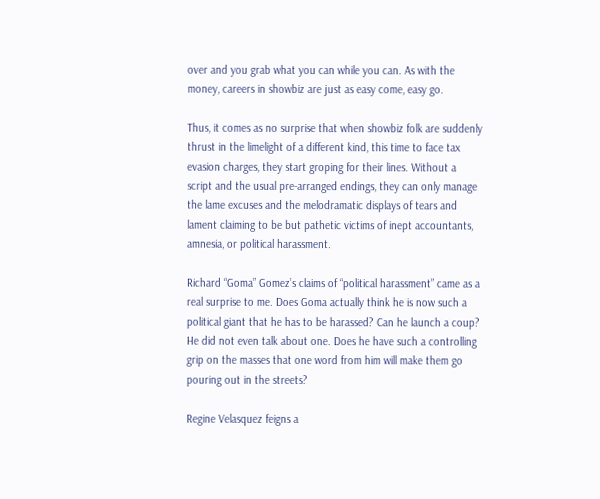over and you grab what you can while you can. As with the money, careers in showbiz are just as easy come, easy go.

Thus, it comes as no surprise that when showbiz folk are suddenly thrust in the limelight of a different kind, this time to face tax evasion charges, they start groping for their lines. Without a script and the usual pre-arranged endings, they can only manage the lame excuses and the melodramatic displays of tears and lament claiming to be but pathetic victims of inept accountants, amnesia, or political harassment.

Richard “Goma” Gomez’s claims of “political harassment” came as a real surprise to me. Does Goma actually think he is now such a political giant that he has to be harassed? Can he launch a coup? He did not even talk about one. Does he have such a controlling grip on the masses that one word from him will make them go pouring out in the streets?

Regine Velasquez feigns a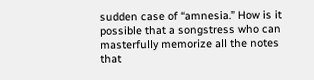sudden case of “amnesia.” How is it possible that a songstress who can masterfully memorize all the notes that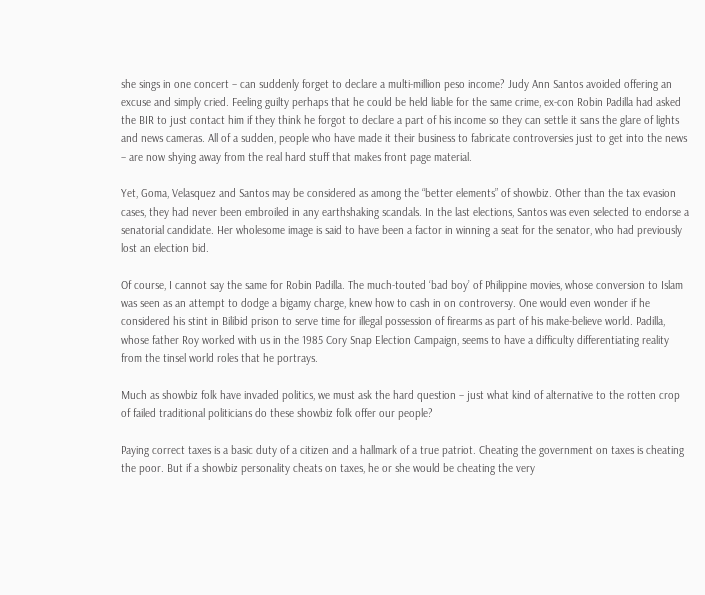she sings in one concert – can suddenly forget to declare a multi-million peso income? Judy Ann Santos avoided offering an excuse and simply cried. Feeling guilty perhaps that he could be held liable for the same crime, ex-con Robin Padilla had asked the BIR to just contact him if they think he forgot to declare a part of his income so they can settle it sans the glare of lights and news cameras. All of a sudden, people who have made it their business to fabricate controversies just to get into the news – are now shying away from the real hard stuff that makes front page material.

Yet, Goma, Velasquez and Santos may be considered as among the “better elements” of showbiz. Other than the tax evasion cases, they had never been embroiled in any earthshaking scandals. In the last elections, Santos was even selected to endorse a senatorial candidate. Her wholesome image is said to have been a factor in winning a seat for the senator, who had previously lost an election bid.

Of course, I cannot say the same for Robin Padilla. The much-touted ‘bad boy’ of Philippine movies, whose conversion to Islam was seen as an attempt to dodge a bigamy charge, knew how to cash in on controversy. One would even wonder if he considered his stint in Bilibid prison to serve time for illegal possession of firearms as part of his make-believe world. Padilla, whose father Roy worked with us in the 1985 Cory Snap Election Campaign, seems to have a difficulty differentiating reality from the tinsel world roles that he portrays.

Much as showbiz folk have invaded politics, we must ask the hard question – just what kind of alternative to the rotten crop of failed traditional politicians do these showbiz folk offer our people?

Paying correct taxes is a basic duty of a citizen and a hallmark of a true patriot. Cheating the government on taxes is cheating the poor. But if a showbiz personality cheats on taxes, he or she would be cheating the very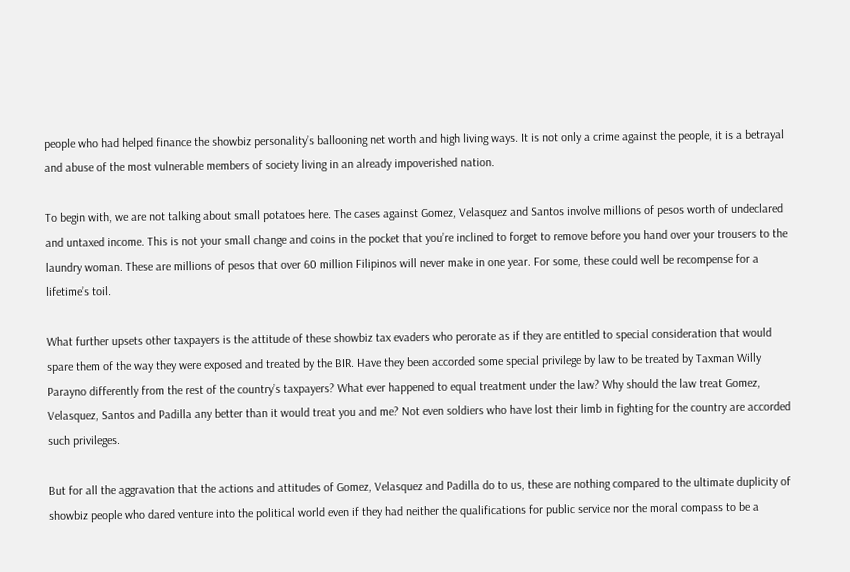people who had helped finance the showbiz personality’s ballooning net worth and high living ways. It is not only a crime against the people, it is a betrayal and abuse of the most vulnerable members of society living in an already impoverished nation.

To begin with, we are not talking about small potatoes here. The cases against Gomez, Velasquez and Santos involve millions of pesos worth of undeclared and untaxed income. This is not your small change and coins in the pocket that you’re inclined to forget to remove before you hand over your trousers to the laundry woman. These are millions of pesos that over 60 million Filipinos will never make in one year. For some, these could well be recompense for a lifetime’s toil.

What further upsets other taxpayers is the attitude of these showbiz tax evaders who perorate as if they are entitled to special consideration that would spare them of the way they were exposed and treated by the BIR. Have they been accorded some special privilege by law to be treated by Taxman Willy Parayno differently from the rest of the country’s taxpayers? What ever happened to equal treatment under the law? Why should the law treat Gomez, Velasquez, Santos and Padilla any better than it would treat you and me? Not even soldiers who have lost their limb in fighting for the country are accorded such privileges.

But for all the aggravation that the actions and attitudes of Gomez, Velasquez and Padilla do to us, these are nothing compared to the ultimate duplicity of showbiz people who dared venture into the political world even if they had neither the qualifications for public service nor the moral compass to be a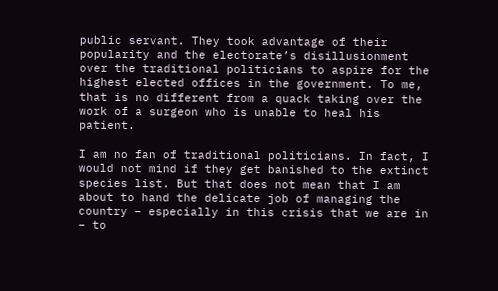public servant. They took advantage of their popularity and the electorate’s disillusionment over the traditional politicians to aspire for the highest elected offices in the government. To me, that is no different from a quack taking over the work of a surgeon who is unable to heal his patient.

I am no fan of traditional politicians. In fact, I would not mind if they get banished to the extinct species list. But that does not mean that I am about to hand the delicate job of managing the country – especially in this crisis that we are in – to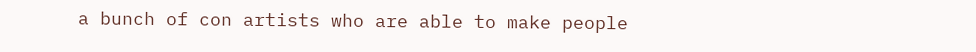a bunch of con artists who are able to make people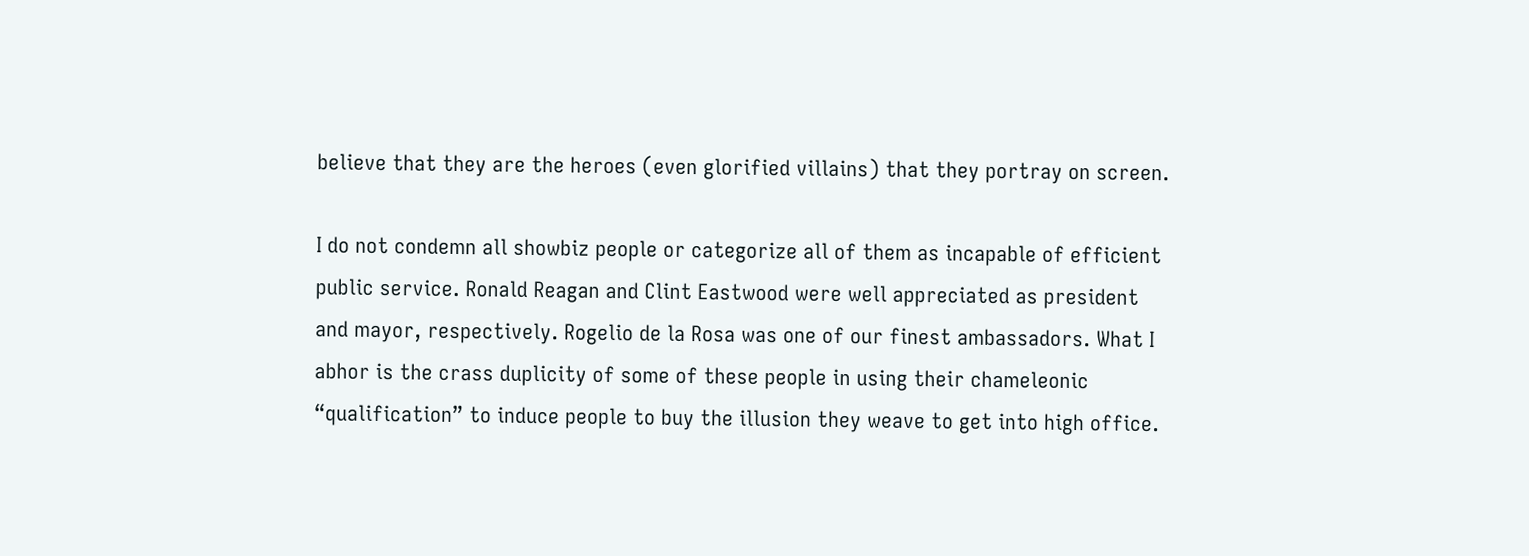believe that they are the heroes (even glorified villains) that they portray on screen.

I do not condemn all showbiz people or categorize all of them as incapable of efficient public service. Ronald Reagan and Clint Eastwood were well appreciated as president and mayor, respectively. Rogelio de la Rosa was one of our finest ambassadors. What I abhor is the crass duplicity of some of these people in using their chameleonic “qualification” to induce people to buy the illusion they weave to get into high office.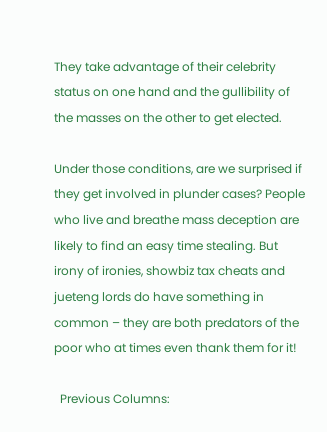They take advantage of their celebrity status on one hand and the gullibility of the masses on the other to get elected.

Under those conditions, are we surprised if they get involved in plunder cases? People who live and breathe mass deception are likely to find an easy time stealing. But irony of ironies, showbiz tax cheats and jueteng lords do have something in common – they are both predators of the poor who at times even thank them for it!

  Previous Columns: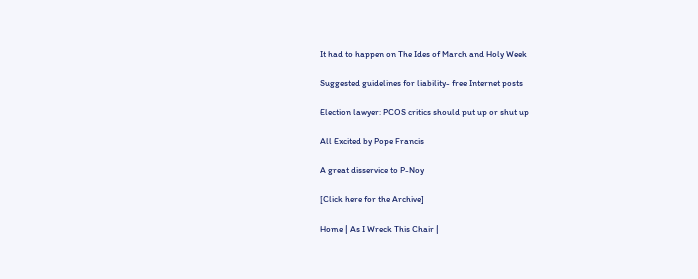It had to happen on The Ides of March and Holy Week

Suggested guidelines for liability- free Internet posts

Election lawyer: PCOS critics should put up or shut up

All Excited by Pope Francis

A great disservice to P-Noy

[Click here for the Archive]

Home | As I Wreck This Chair |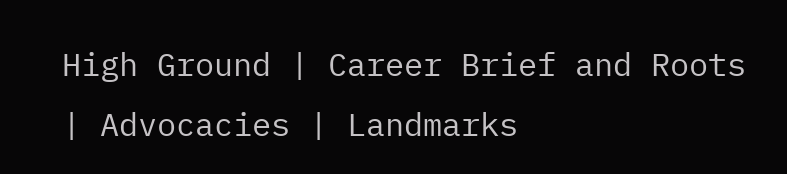High Ground | Career Brief and Roots | Advocacies | Landmarks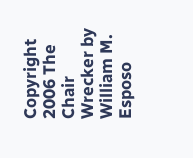Copyright 2006 The Chair Wrecker by William M. Esposo